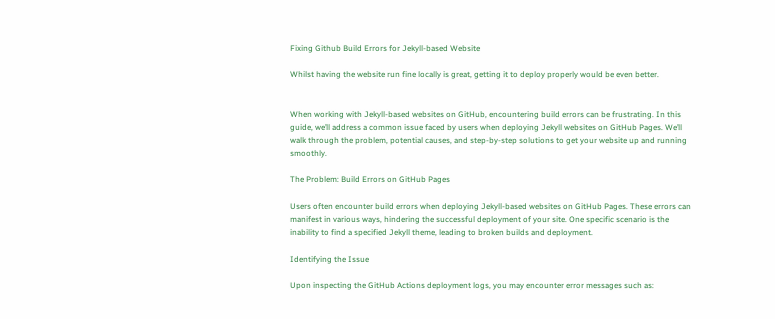Fixing Github Build Errors for Jekyll-based Website

Whilst having the website run fine locally is great, getting it to deploy properly would be even better.


When working with Jekyll-based websites on GitHub, encountering build errors can be frustrating. In this guide, we’ll address a common issue faced by users when deploying Jekyll websites on GitHub Pages. We’ll walk through the problem, potential causes, and step-by-step solutions to get your website up and running smoothly.

The Problem: Build Errors on GitHub Pages

Users often encounter build errors when deploying Jekyll-based websites on GitHub Pages. These errors can manifest in various ways, hindering the successful deployment of your site. One specific scenario is the inability to find a specified Jekyll theme, leading to broken builds and deployment.

Identifying the Issue

Upon inspecting the GitHub Actions deployment logs, you may encounter error messages such as: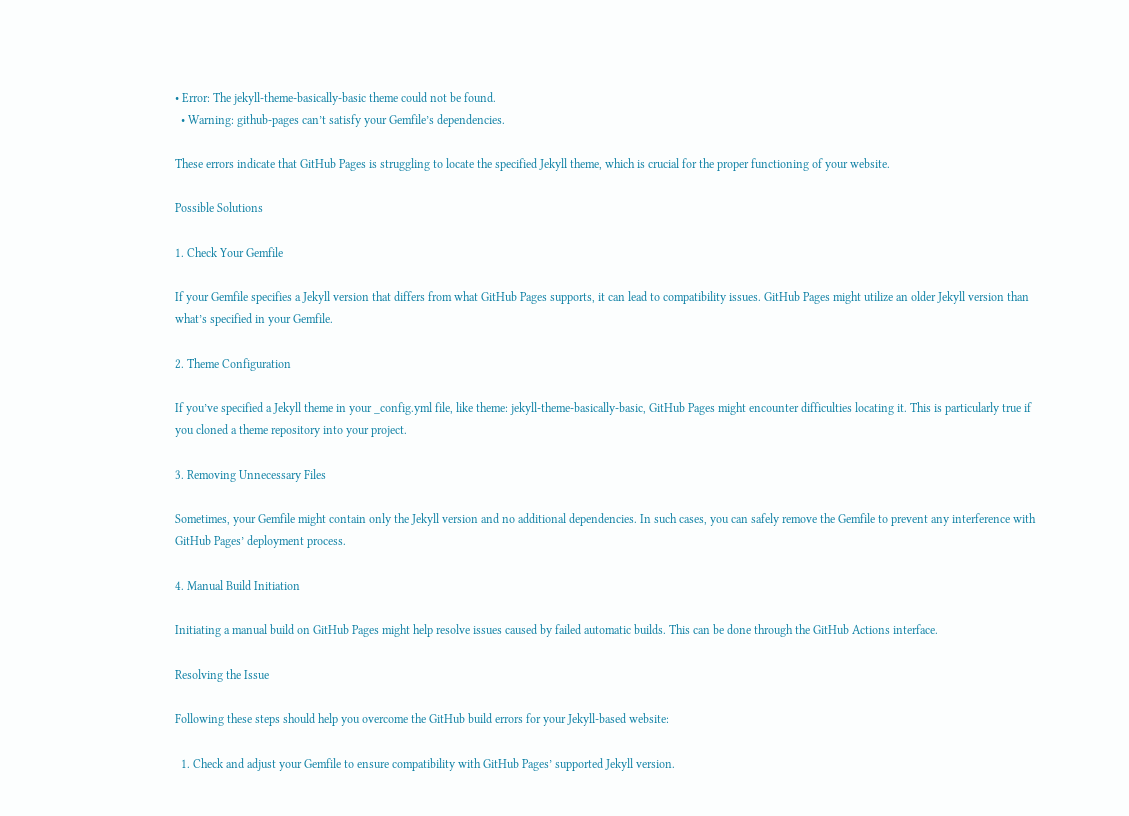• Error: The jekyll-theme-basically-basic theme could not be found.
  • Warning: github-pages can’t satisfy your Gemfile’s dependencies.

These errors indicate that GitHub Pages is struggling to locate the specified Jekyll theme, which is crucial for the proper functioning of your website.

Possible Solutions

1. Check Your Gemfile

If your Gemfile specifies a Jekyll version that differs from what GitHub Pages supports, it can lead to compatibility issues. GitHub Pages might utilize an older Jekyll version than what’s specified in your Gemfile.

2. Theme Configuration

If you’ve specified a Jekyll theme in your _config.yml file, like theme: jekyll-theme-basically-basic, GitHub Pages might encounter difficulties locating it. This is particularly true if you cloned a theme repository into your project.

3. Removing Unnecessary Files

Sometimes, your Gemfile might contain only the Jekyll version and no additional dependencies. In such cases, you can safely remove the Gemfile to prevent any interference with GitHub Pages’ deployment process.

4. Manual Build Initiation

Initiating a manual build on GitHub Pages might help resolve issues caused by failed automatic builds. This can be done through the GitHub Actions interface.

Resolving the Issue

Following these steps should help you overcome the GitHub build errors for your Jekyll-based website:

  1. Check and adjust your Gemfile to ensure compatibility with GitHub Pages’ supported Jekyll version.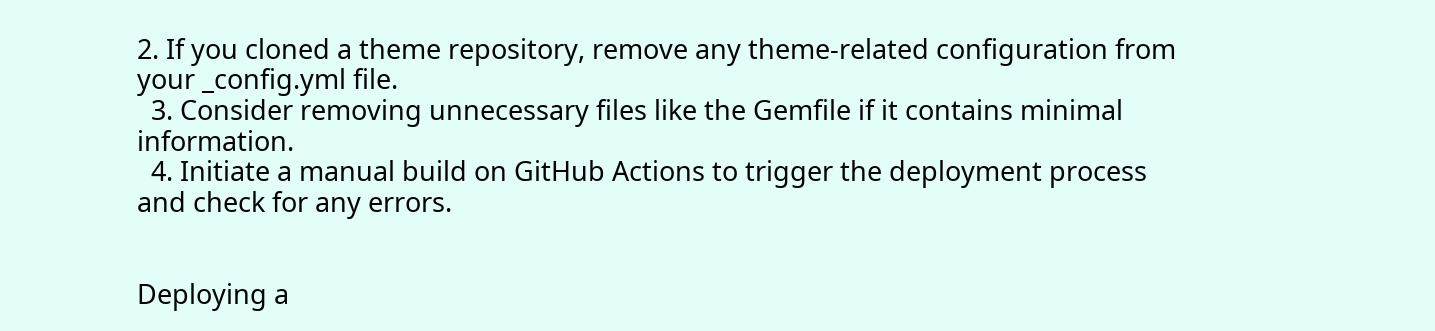2. If you cloned a theme repository, remove any theme-related configuration from your _config.yml file.
  3. Consider removing unnecessary files like the Gemfile if it contains minimal information.
  4. Initiate a manual build on GitHub Actions to trigger the deployment process and check for any errors.


Deploying a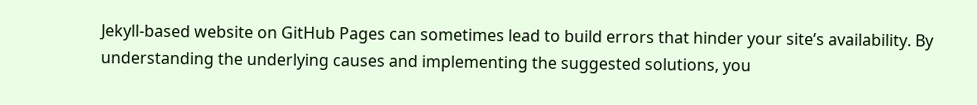Jekyll-based website on GitHub Pages can sometimes lead to build errors that hinder your site’s availability. By understanding the underlying causes and implementing the suggested solutions, you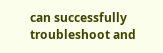can successfully troubleshoot and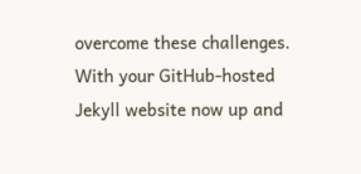overcome these challenges. With your GitHub-hosted Jekyll website now up and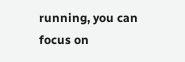running, you can focus on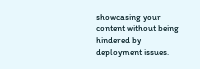showcasing your content without being hindered by deployment issues.